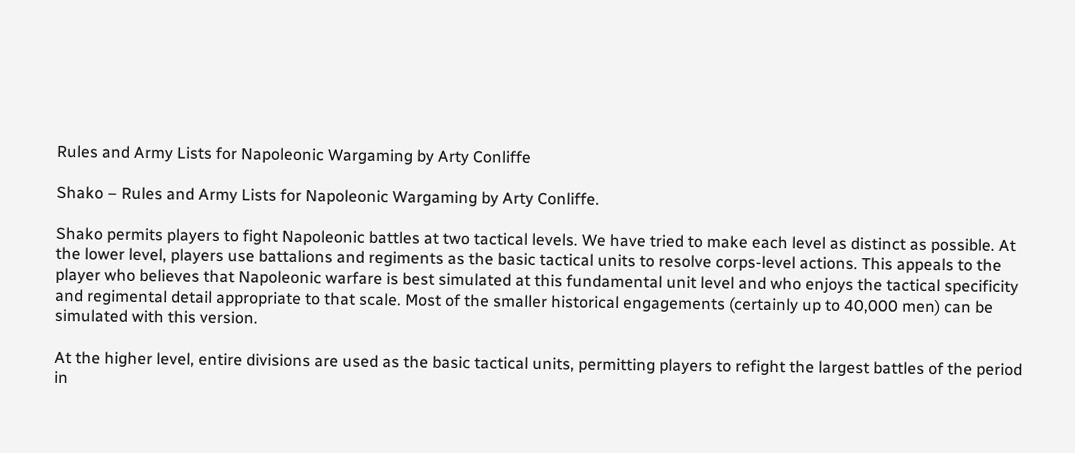Rules and Army Lists for Napoleonic Wargaming by Arty Conliffe

Shako – Rules and Army Lists for Napoleonic Wargaming by Arty Conliffe.

Shako permits players to fight Napoleonic battles at two tactical levels. We have tried to make each level as distinct as possible. At the lower level, players use battalions and regiments as the basic tactical units to resolve corps-level actions. This appeals to the player who believes that Napoleonic warfare is best simulated at this fundamental unit level and who enjoys the tactical specificity and regimental detail appropriate to that scale. Most of the smaller historical engagements (certainly up to 40,000 men) can be simulated with this version.

At the higher level, entire divisions are used as the basic tactical units, permitting players to refight the largest battles of the period in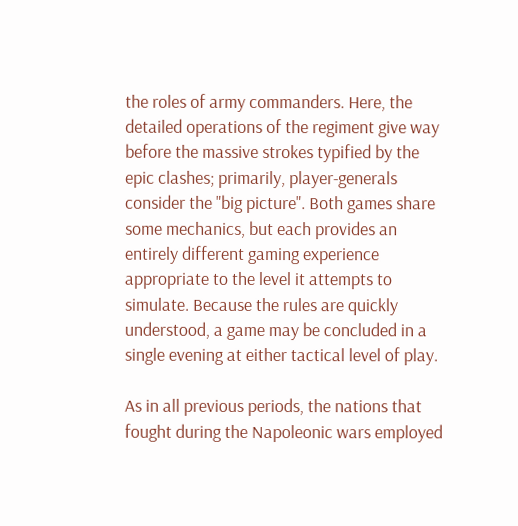the roles of army commanders. Here, the detailed operations of the regiment give way before the massive strokes typified by the epic clashes; primarily, player-generals consider the "big picture". Both games share some mechanics, but each provides an entirely different gaming experience appropriate to the level it attempts to simulate. Because the rules are quickly understood, a game may be concluded in a single evening at either tactical level of play.

As in all previous periods, the nations that fought during the Napoleonic wars employed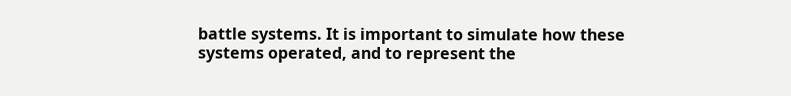battle systems. It is important to simulate how these systems operated, and to represent the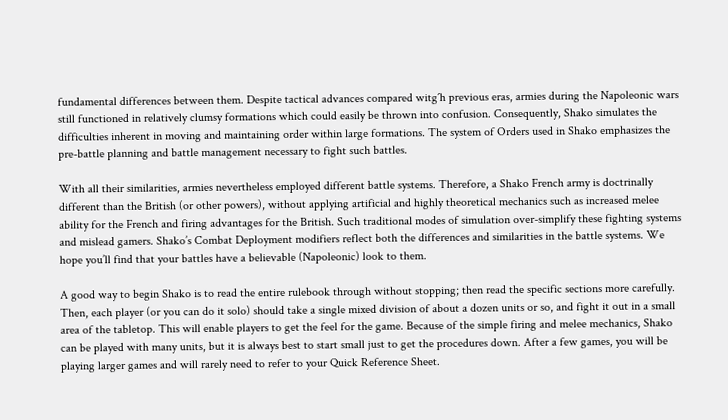fundamental differences between them. Despite tactical advances compared witg´h previous eras, armies during the Napoleonic wars still functioned in relatively clumsy formations which could easily be thrown into confusion. Consequently, Shako simulates the difficulties inherent in moving and maintaining order within large formations. The system of Orders used in Shako emphasizes the pre-battle planning and battle management necessary to fight such battles.

With all their similarities, armies nevertheless employed different battle systems. Therefore, a Shako French army is doctrinally different than the British (or other powers), without applying artificial and highly theoretical mechanics such as increased melee ability for the French and firing advantages for the British. Such traditional modes of simulation over-simplify these fighting systems and mislead gamers. Shako’s Combat Deployment modifiers reflect both the differences and similarities in the battle systems. We hope you’ll find that your battles have a believable (Napoleonic) look to them.

A good way to begin Shako is to read the entire rulebook through without stopping; then read the specific sections more carefully. Then, each player (or you can do it solo) should take a single mixed division of about a dozen units or so, and fight it out in a small area of the tabletop. This will enable players to get the feel for the game. Because of the simple firing and melee mechanics, Shako can be played with many units, but it is always best to start small just to get the procedures down. After a few games, you will be playing larger games and will rarely need to refer to your Quick Reference Sheet.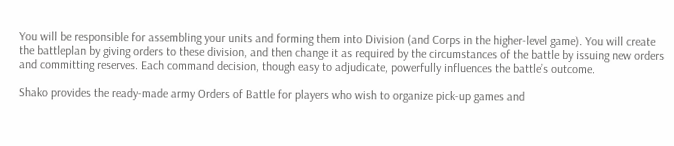You will be responsible for assembling your units and forming them into Division (and Corps in the higher-level game). You will create the battleplan by giving orders to these division, and then change it as required by the circumstances of the battle by issuing new orders and committing reserves. Each command decision, though easy to adjudicate, powerfully influences the battle’s outcome.

Shako provides the ready-made army Orders of Battle for players who wish to organize pick-up games and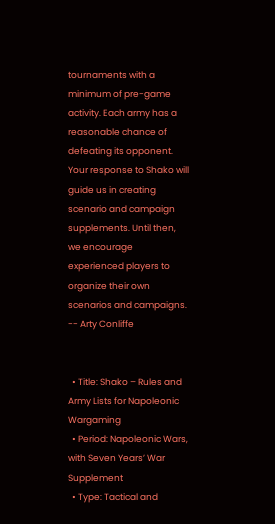tournaments with a minimum of pre-game activity. Each army has a reasonable chance of defeating its opponent. Your response to Shako will guide us in creating scenario and campaign supplements. Until then, we encourage experienced players to organize their own scenarios and campaigns. -- Arty Conliffe


  • Title: Shako – Rules and Army Lists for Napoleonic Wargaming
  • Period: Napoleonic Wars, with Seven Years’ War Supplement
  • Type: Tactical and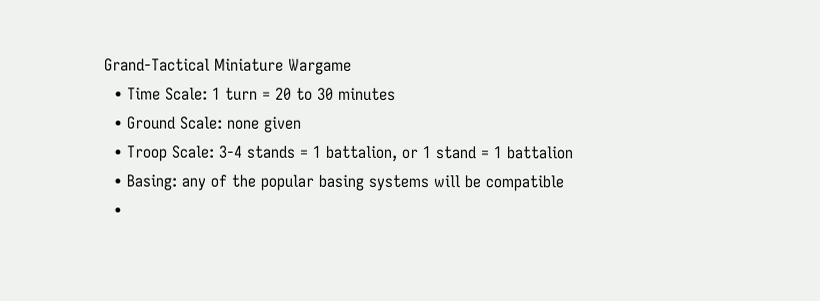Grand-Tactical Miniature Wargame
  • Time Scale: 1 turn = 20 to 30 minutes
  • Ground Scale: none given
  • Troop Scale: 3-4 stands = 1 battalion, or 1 stand = 1 battalion
  • Basing: any of the popular basing systems will be compatible
  •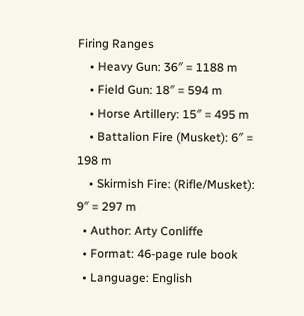Firing Ranges
    • Heavy Gun: 36″ = 1188 m
    • Field Gun: 18″ = 594 m
    • Horse Artillery: 15″ = 495 m
    • Battalion Fire (Musket): 6″ = 198 m
    • Skirmish Fire: (Rifle/Musket): 9″ = 297 m
  • Author: Arty Conliffe
  • Format: 46-page rule book
  • Language: English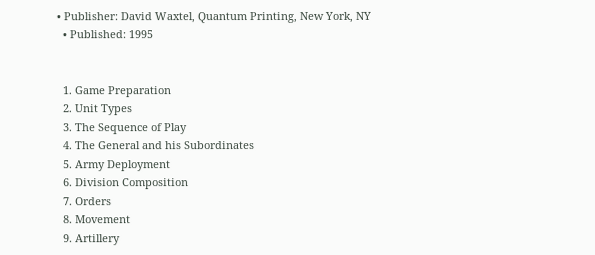• Publisher: David Waxtel, Quantum Printing, New York, NY
  • Published: 1995


  1. Game Preparation
  2. Unit Types
  3. The Sequence of Play
  4. The General and his Subordinates
  5. Army Deployment
  6. Division Composition
  7. Orders
  8. Movement
  9. Artillery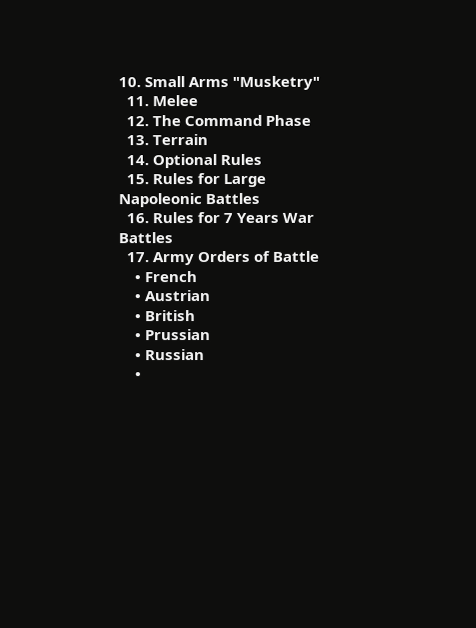10. Small Arms "Musketry"
  11. Melee
  12. The Command Phase
  13. Terrain
  14. Optional Rules
  15. Rules for Large Napoleonic Battles
  16. Rules for 7 Years War Battles
  17. Army Orders of Battle
    • French
    • Austrian
    • British
    • Prussian
    • Russian
    •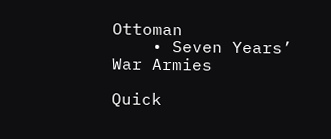Ottoman
    • Seven Years’ War Armies

Quick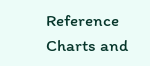Reference Charts and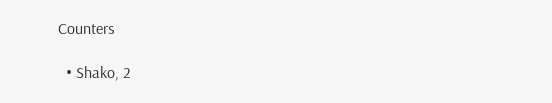Counters

  • Shako, 2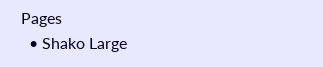Pages
  • Shako Large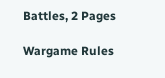Battles, 2 Pages

Wargame Rules